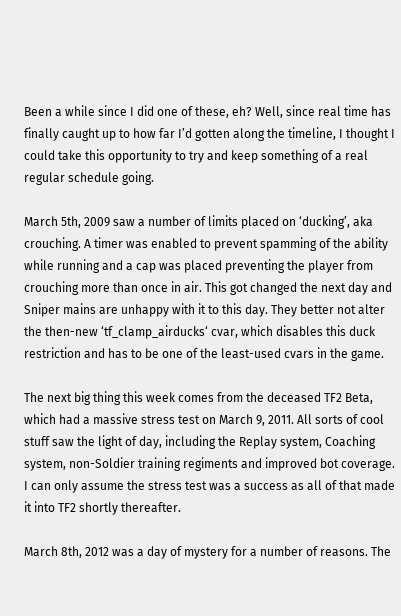Been a while since I did one of these, eh? Well, since real time has finally caught up to how far I’d gotten along the timeline, I thought I could take this opportunity to try and keep something of a real regular schedule going.

March 5th, 2009 saw a number of limits placed on ‘ducking’, aka crouching. A timer was enabled to prevent spamming of the ability while running and a cap was placed preventing the player from crouching more than once in air. This got changed the next day and Sniper mains are unhappy with it to this day. They better not alter the then-new ‘tf_clamp_airducks‘ cvar, which disables this duck restriction and has to be one of the least-used cvars in the game.

The next big thing this week comes from the deceased TF2 Beta, which had a massive stress test on March 9, 2011. All sorts of cool stuff saw the light of day, including the Replay system, Coaching system, non-Soldier training regiments and improved bot coverage. I can only assume the stress test was a success as all of that made it into TF2 shortly thereafter.

March 8th, 2012 was a day of mystery for a number of reasons. The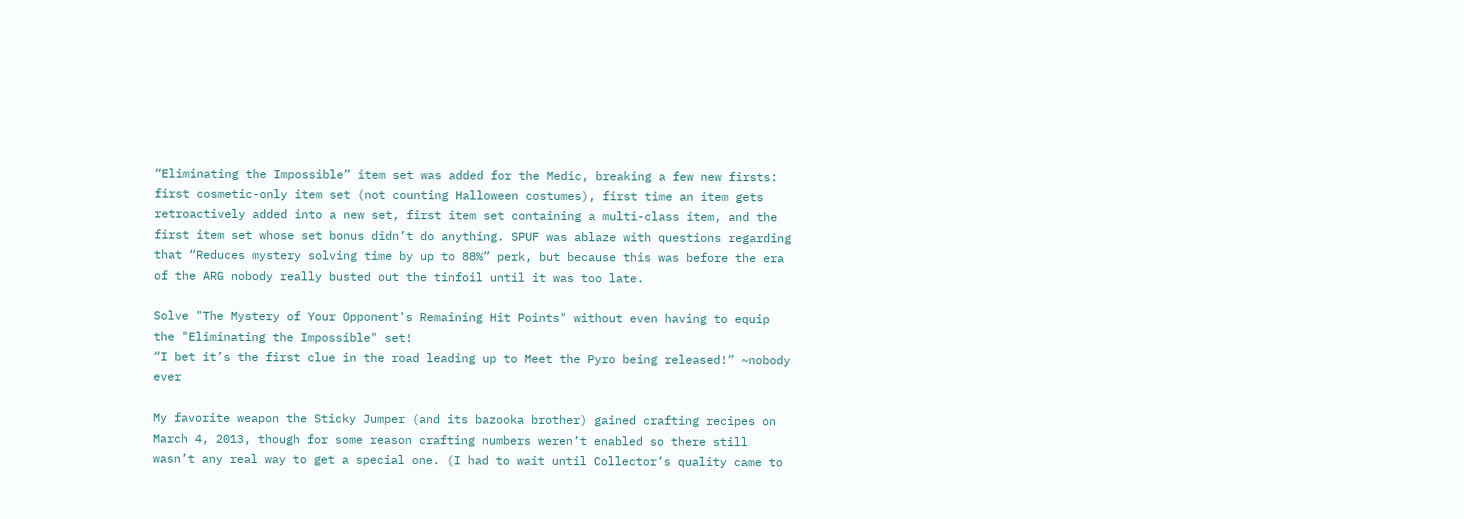“Eliminating the Impossible” item set was added for the Medic, breaking a few new firsts: first cosmetic-only item set (not counting Halloween costumes), first time an item gets retroactively added into a new set, first item set containing a multi-class item, and the first item set whose set bonus didn’t do anything. SPUF was ablaze with questions regarding that “Reduces mystery solving time by up to 88%” perk, but because this was before the era of the ARG nobody really busted out the tinfoil until it was too late.

Solve "The Mystery of Your Opponent's Remaining Hit Points" without even having to equip the "Eliminating the Impossible" set!
“I bet it’s the first clue in the road leading up to Meet the Pyro being released!” ~nobody ever

My favorite weapon the Sticky Jumper (and its bazooka brother) gained crafting recipes on March 4, 2013, though for some reason crafting numbers weren’t enabled so there still wasn’t any real way to get a special one. (I had to wait until Collector’s quality came to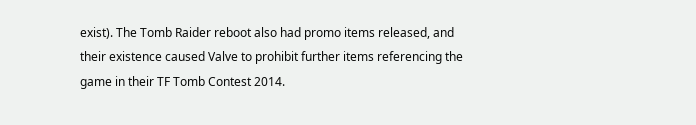exist). The Tomb Raider reboot also had promo items released, and their existence caused Valve to prohibit further items referencing the game in their TF Tomb Contest 2014.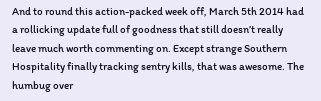And to round this action-packed week off, March 5th 2014 had a rollicking update full of goodness that still doesn’t really leave much worth commenting on. Except strange Southern Hospitality finally tracking sentry kills, that was awesome. The humbug over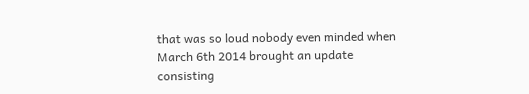that was so loud nobody even minded when March 6th 2014 brought an update consisting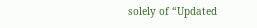solely of “Updated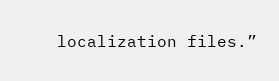localization files.”